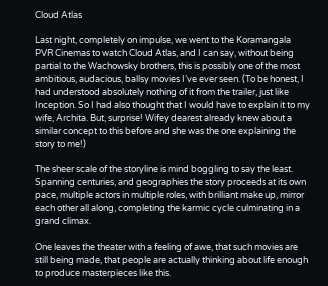Cloud Atlas

Last night, completely on impulse, we went to the Koramangala PVR Cinemas to watch Cloud Atlas, and I can say, without being partial to the Wachowsky brothers, this is possibly one of the most ambitious, audacious, ballsy movies I’ve ever seen. (To be honest, I had understood absolutely nothing of it from the trailer, just like Inception. So I had also thought that I would have to explain it to my wife, Archita. But, surprise! Wifey dearest already knew about a similar concept to this before and she was the one explaining the story to me!)

The sheer scale of the storyline is mind boggling to say the least. Spanning centuries, and geographies the story proceeds at its own pace, multiple actors in multiple roles, with brilliant make up, mirror each other all along, completing the karmic cycle culminating in a grand climax.

One leaves the theater with a feeling of awe, that such movies are still being made, that people are actually thinking about life enough to produce masterpieces like this.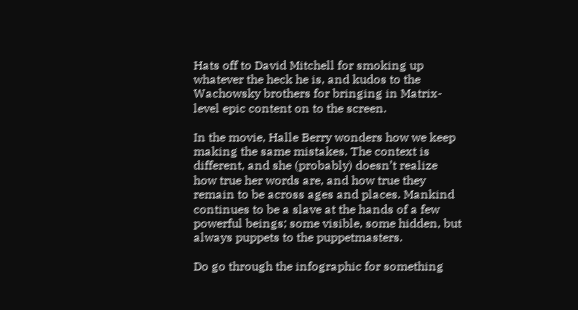Hats off to David Mitchell for smoking up whatever the heck he is, and kudos to the Wachowsky brothers for bringing in Matrix-level epic content on to the screen.

In the movie, Halle Berry wonders how we keep making the same mistakes. The context is different, and she (probably) doesn’t realize how true her words are, and how true they remain to be across ages and places. Mankind continues to be a slave at the hands of a few powerful beings; some visible, some hidden, but always puppets to the puppetmasters.

Do go through the infographic for something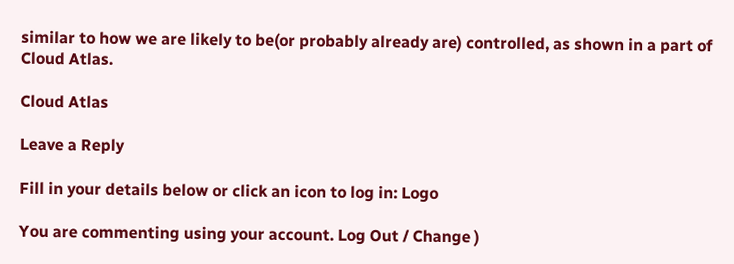similar to how we are likely to be(or probably already are) controlled, as shown in a part of Cloud Atlas.

Cloud Atlas

Leave a Reply

Fill in your details below or click an icon to log in: Logo

You are commenting using your account. Log Out / Change )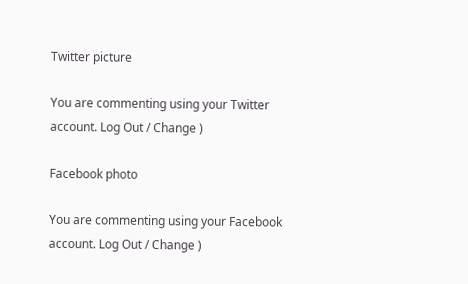Twitter picture

You are commenting using your Twitter account. Log Out / Change )

Facebook photo

You are commenting using your Facebook account. Log Out / Change )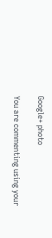Google+ photo

You are commenting using your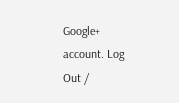Google+ account. Log Out /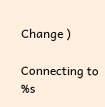Change )

Connecting to %s